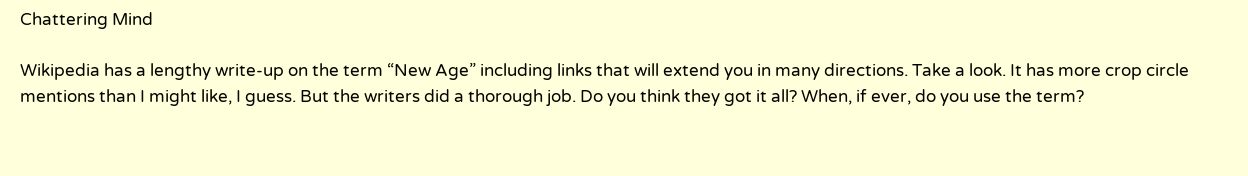Chattering Mind

Wikipedia has a lengthy write-up on the term “New Age” including links that will extend you in many directions. Take a look. It has more crop circle mentions than I might like, I guess. But the writers did a thorough job. Do you think they got it all? When, if ever, do you use the term?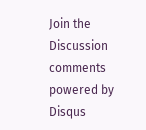Join the Discussion
comments powered by Disqus